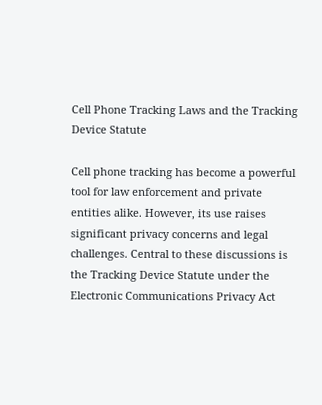Cell Phone Tracking Laws and the Tracking Device Statute

Cell phone tracking has become a powerful tool for law enforcement and private entities alike. However, its use raises significant privacy concerns and legal challenges. Central to these discussions is the Tracking Device Statute under the Electronic Communications Privacy Act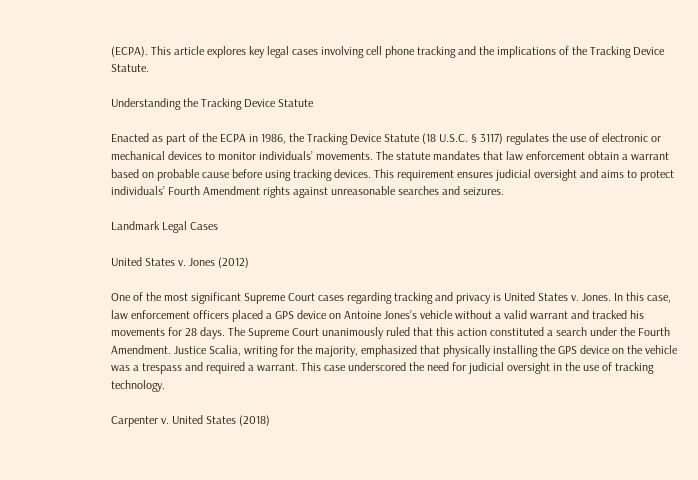(ECPA). This article explores key legal cases involving cell phone tracking and the implications of the Tracking Device Statute.

Understanding the Tracking Device Statute

Enacted as part of the ECPA in 1986, the Tracking Device Statute (18 U.S.C. § 3117) regulates the use of electronic or mechanical devices to monitor individuals’ movements. The statute mandates that law enforcement obtain a warrant based on probable cause before using tracking devices. This requirement ensures judicial oversight and aims to protect individuals’ Fourth Amendment rights against unreasonable searches and seizures.

Landmark Legal Cases

United States v. Jones (2012)

One of the most significant Supreme Court cases regarding tracking and privacy is United States v. Jones. In this case, law enforcement officers placed a GPS device on Antoine Jones’s vehicle without a valid warrant and tracked his movements for 28 days. The Supreme Court unanimously ruled that this action constituted a search under the Fourth Amendment. Justice Scalia, writing for the majority, emphasized that physically installing the GPS device on the vehicle was a trespass and required a warrant. This case underscored the need for judicial oversight in the use of tracking technology.

Carpenter v. United States (2018)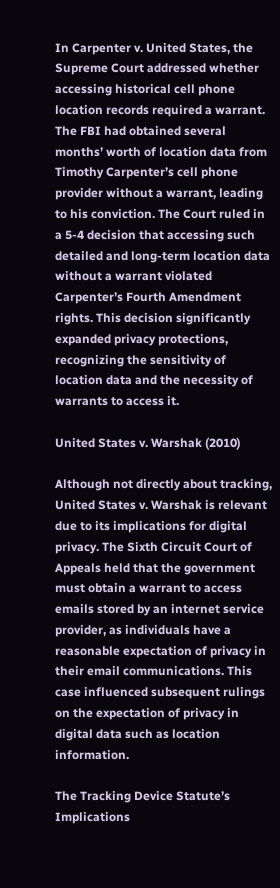In Carpenter v. United States, the Supreme Court addressed whether accessing historical cell phone location records required a warrant. The FBI had obtained several months’ worth of location data from Timothy Carpenter’s cell phone provider without a warrant, leading to his conviction. The Court ruled in a 5-4 decision that accessing such detailed and long-term location data without a warrant violated Carpenter’s Fourth Amendment rights. This decision significantly expanded privacy protections, recognizing the sensitivity of location data and the necessity of warrants to access it.

United States v. Warshak (2010)

Although not directly about tracking, United States v. Warshak is relevant due to its implications for digital privacy. The Sixth Circuit Court of Appeals held that the government must obtain a warrant to access emails stored by an internet service provider, as individuals have a reasonable expectation of privacy in their email communications. This case influenced subsequent rulings on the expectation of privacy in digital data such as location information.

The Tracking Device Statute’s Implications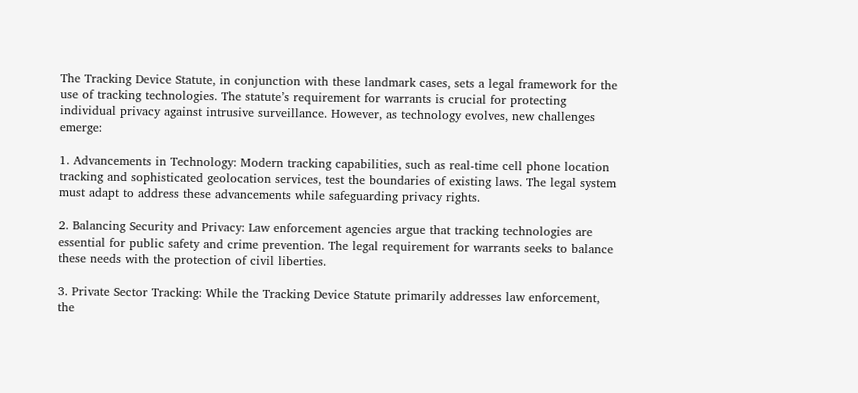The Tracking Device Statute, in conjunction with these landmark cases, sets a legal framework for the use of tracking technologies. The statute’s requirement for warrants is crucial for protecting individual privacy against intrusive surveillance. However, as technology evolves, new challenges emerge:

1. Advancements in Technology: Modern tracking capabilities, such as real-time cell phone location tracking and sophisticated geolocation services, test the boundaries of existing laws. The legal system must adapt to address these advancements while safeguarding privacy rights.

2. Balancing Security and Privacy: Law enforcement agencies argue that tracking technologies are essential for public safety and crime prevention. The legal requirement for warrants seeks to balance these needs with the protection of civil liberties.

3. Private Sector Tracking: While the Tracking Device Statute primarily addresses law enforcement, the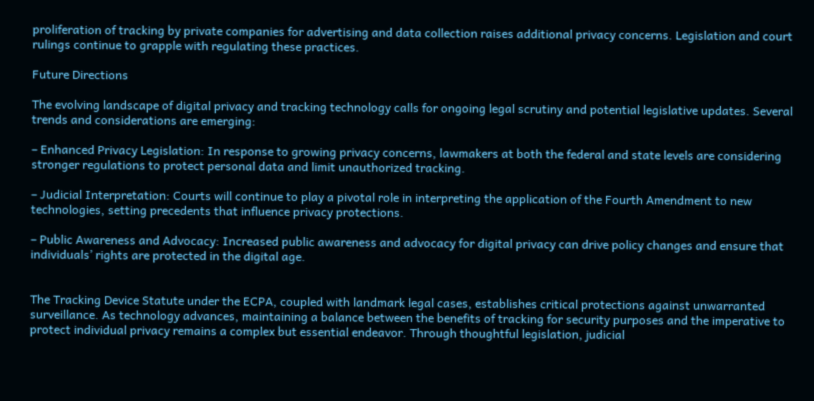proliferation of tracking by private companies for advertising and data collection raises additional privacy concerns. Legislation and court rulings continue to grapple with regulating these practices.

Future Directions

The evolving landscape of digital privacy and tracking technology calls for ongoing legal scrutiny and potential legislative updates. Several trends and considerations are emerging:

– Enhanced Privacy Legislation: In response to growing privacy concerns, lawmakers at both the federal and state levels are considering stronger regulations to protect personal data and limit unauthorized tracking.

– Judicial Interpretation: Courts will continue to play a pivotal role in interpreting the application of the Fourth Amendment to new technologies, setting precedents that influence privacy protections.

– Public Awareness and Advocacy: Increased public awareness and advocacy for digital privacy can drive policy changes and ensure that individuals’ rights are protected in the digital age.


The Tracking Device Statute under the ECPA, coupled with landmark legal cases, establishes critical protections against unwarranted surveillance. As technology advances, maintaining a balance between the benefits of tracking for security purposes and the imperative to protect individual privacy remains a complex but essential endeavor. Through thoughtful legislation, judicial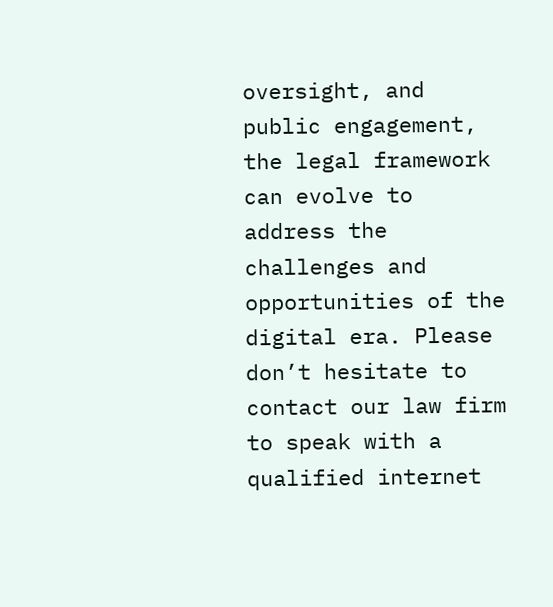oversight, and public engagement, the legal framework can evolve to address the challenges and opportunities of the digital era. Please don’t hesitate to contact our law firm to speak with a qualified internet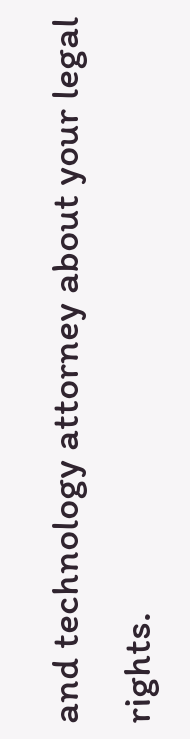and technology attorney about your legal rights.